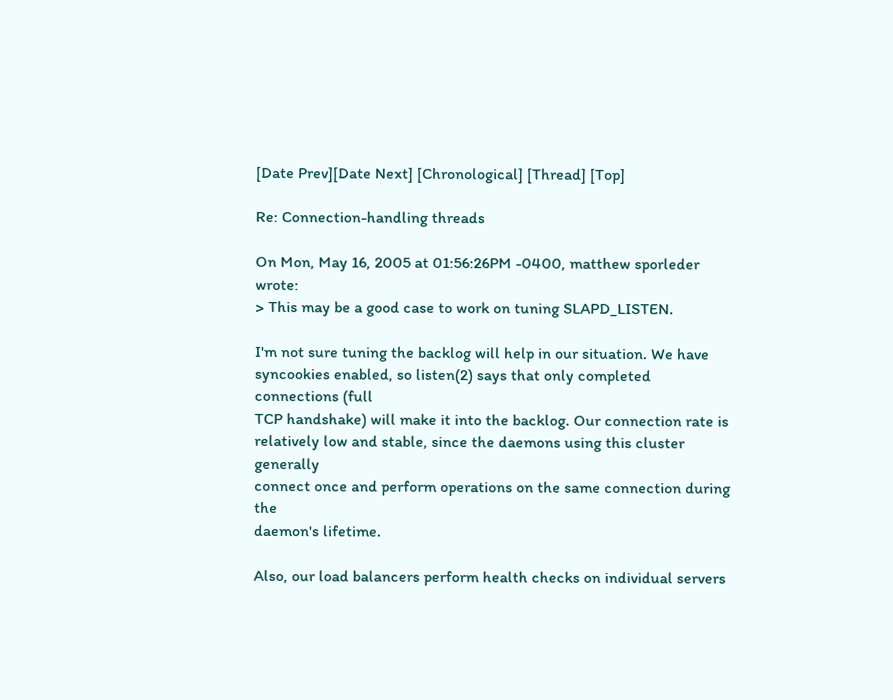[Date Prev][Date Next] [Chronological] [Thread] [Top]

Re: Connection-handling threads

On Mon, May 16, 2005 at 01:56:26PM -0400, matthew sporleder wrote:
> This may be a good case to work on tuning SLAPD_LISTEN.

I'm not sure tuning the backlog will help in our situation. We have
syncookies enabled, so listen(2) says that only completed connections (full
TCP handshake) will make it into the backlog. Our connection rate is
relatively low and stable, since the daemons using this cluster generally
connect once and perform operations on the same connection during the
daemon's lifetime.

Also, our load balancers perform health checks on individual servers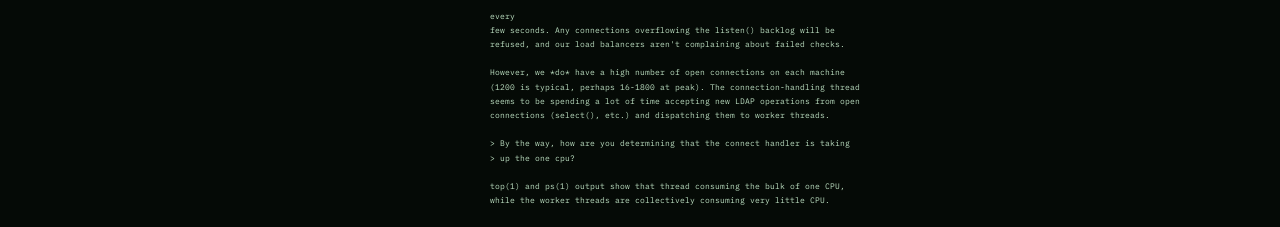every
few seconds. Any connections overflowing the listen() backlog will be
refused, and our load balancers aren't complaining about failed checks.

However, we *do* have a high number of open connections on each machine
(1200 is typical, perhaps 16-1800 at peak). The connection-handling thread
seems to be spending a lot of time accepting new LDAP operations from open
connections (select(), etc.) and dispatching them to worker threads.

> By the way, how are you determining that the connect handler is taking
> up the one cpu?

top(1) and ps(1) output show that thread consuming the bulk of one CPU,
while the worker threads are collectively consuming very little CPU.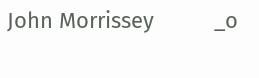John Morrissey          _o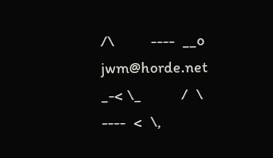/\         ----  __o
jwm@horde.net        _-< \_          /  \       ----  <  \,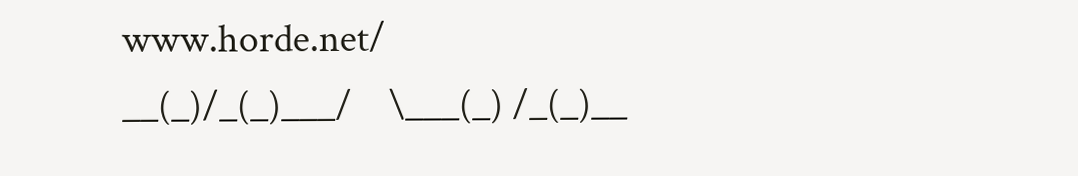www.horde.net/    __(_)/_(_)___/    \___(_) /_(_)__